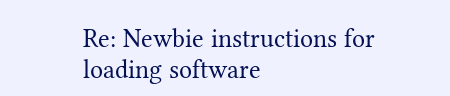Re: Newbie instructions for loading software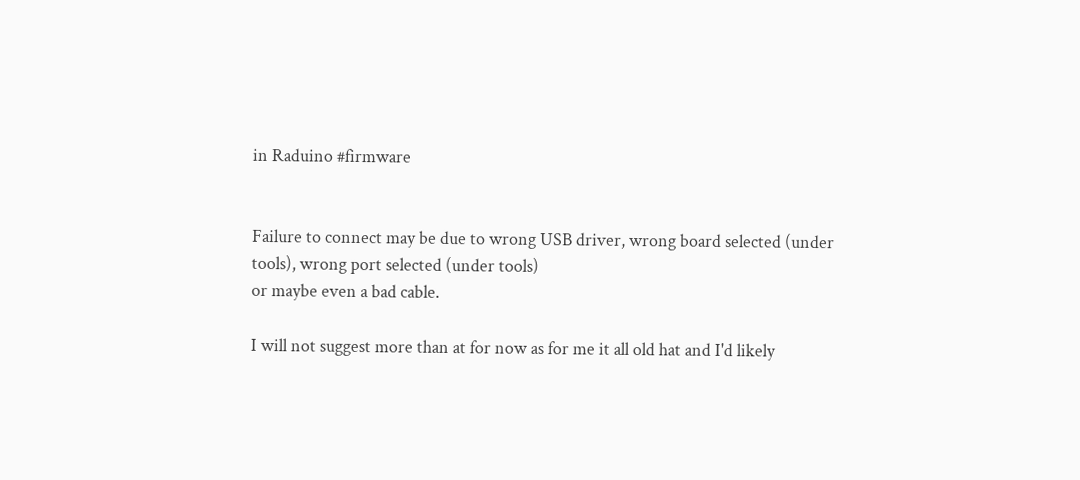in Raduino #firmware


Failure to connect may be due to wrong USB driver, wrong board selected (under tools), wrong port selected (under tools)
or maybe even a bad cable.

I will not suggest more than at for now as for me it all old hat and I'd likely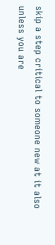skip a step critical to someone new at it also
unless you are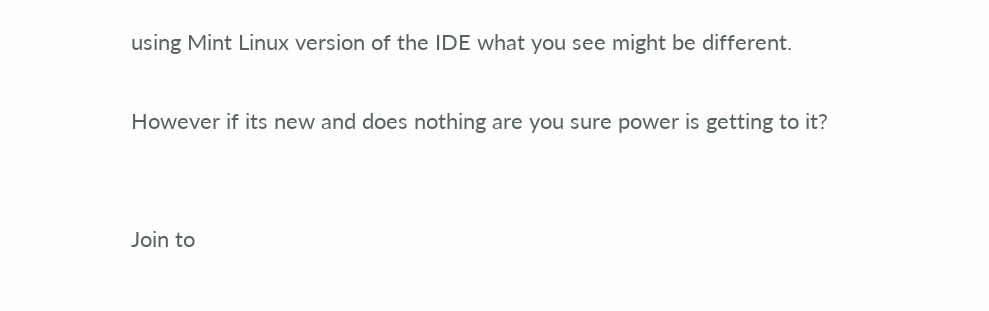using Mint Linux version of the IDE what you see might be different.

However if its new and does nothing are you sure power is getting to it?


Join to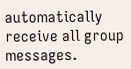automatically receive all group messages.